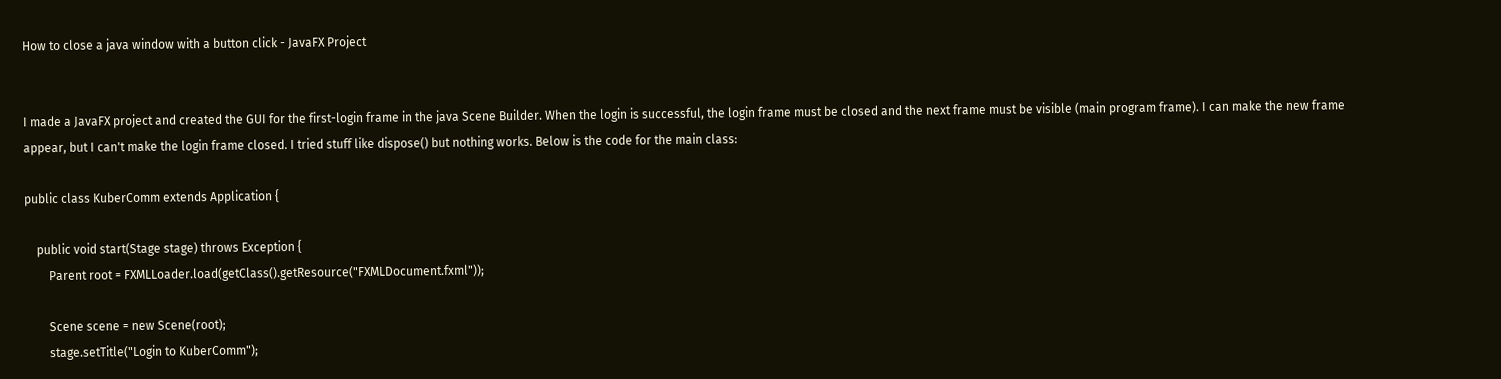How to close a java window with a button click - JavaFX Project


I made a JavaFX project and created the GUI for the first-login frame in the java Scene Builder. When the login is successful, the login frame must be closed and the next frame must be visible (main program frame). I can make the new frame appear, but I can't make the login frame closed. I tried stuff like dispose() but nothing works. Below is the code for the main class:

public class KuberComm extends Application {

    public void start(Stage stage) throws Exception {
        Parent root = FXMLLoader.load(getClass().getResource("FXMLDocument.fxml"));

        Scene scene = new Scene(root);
        stage.setTitle("Login to KuberComm");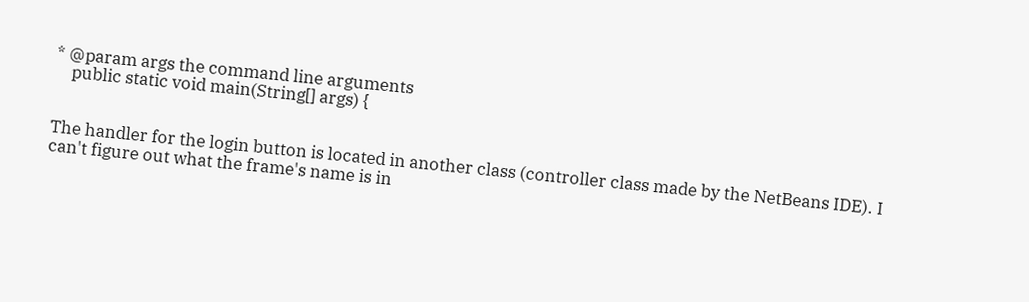* @param args the command line arguments
    public static void main(String[] args) {


The handler for the login button is located in another class (controller class made by the NetBeans IDE). I can't figure out what the frame's name is in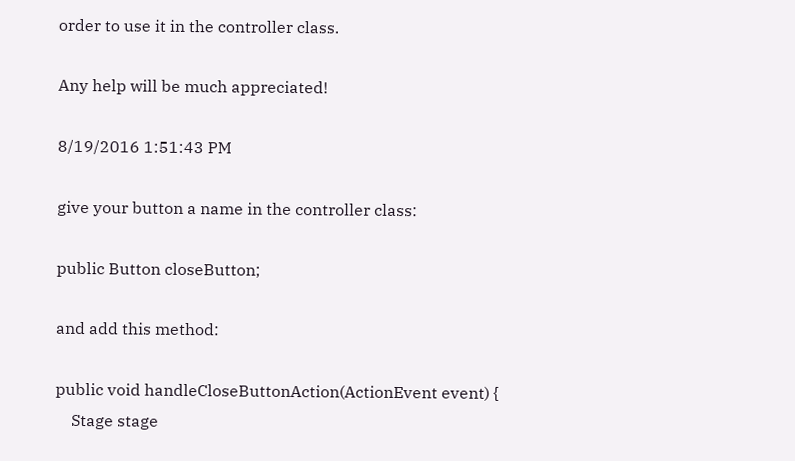order to use it in the controller class.

Any help will be much appreciated!

8/19/2016 1:51:43 PM

give your button a name in the controller class:

public Button closeButton;

and add this method:

public void handleCloseButtonAction(ActionEvent event) {
    Stage stage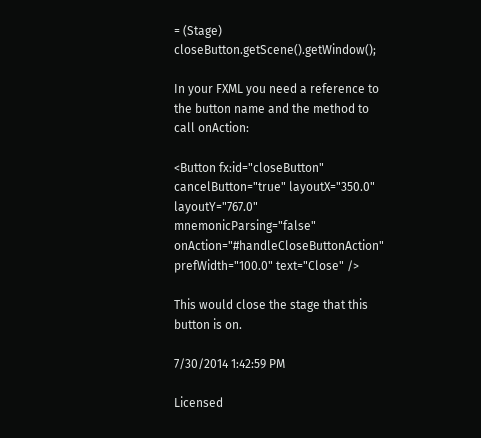= (Stage) closeButton.getScene().getWindow();

In your FXML you need a reference to the button name and the method to call onAction:

<Button fx:id="closeButton" cancelButton="true" layoutX="350.0" layoutY="767.0" mnemonicParsing="false" onAction="#handleCloseButtonAction" prefWidth="100.0" text="Close" />

This would close the stage that this button is on.

7/30/2014 1:42:59 PM

Licensed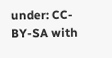under: CC-BY-SA with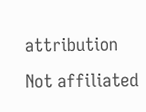attribution
Not affiliated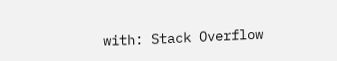with: Stack Overflow